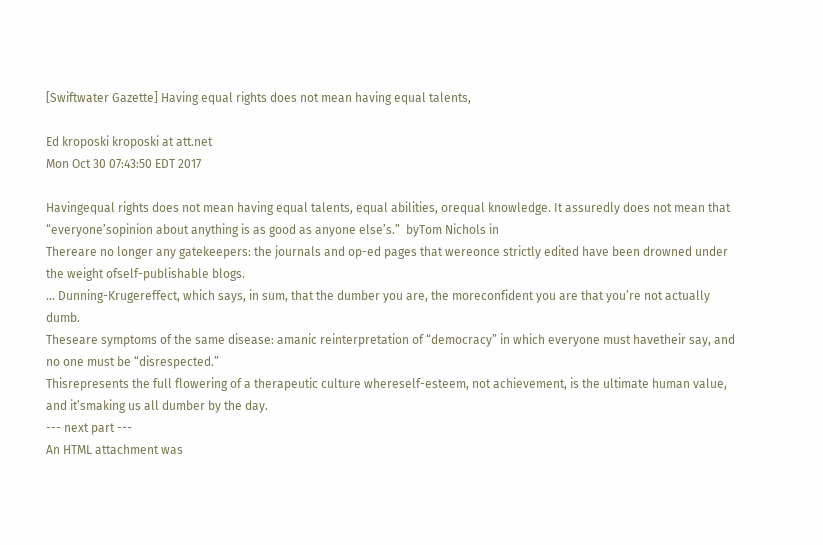[Swiftwater Gazette] Having equal rights does not mean having equal talents,

Ed kroposki kroposki at att.net
Mon Oct 30 07:43:50 EDT 2017

Havingequal rights does not mean having equal talents, equal abilities, orequal knowledge. It assuredly does not mean that “everyone’sopinion about anything is as good as anyone else’s.”  byTom Nichols in
Thereare no longer any gatekeepers: the journals and op-ed pages that wereonce strictly edited have been drowned under the weight ofself-publishable blogs.
... Dunning-Krugereffect, which says, in sum, that the dumber you are, the moreconfident you are that you’re not actually dumb.
Theseare symptoms of the same disease: amanic reinterpretation of “democracy” in which everyone must havetheir say, and no one must be “disrespected.”
Thisrepresents the full flowering of a therapeutic culture whereself-esteem, not achievement, is the ultimate human value, and it’smaking us all dumber by the day.
--- next part ---
An HTML attachment was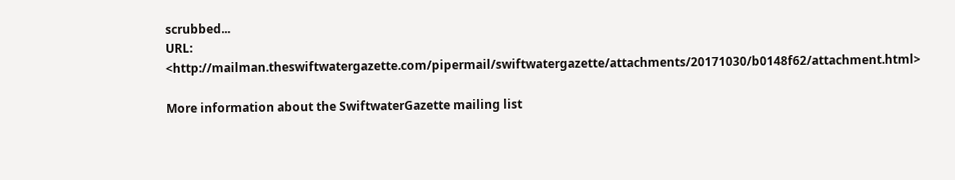scrubbed...
URL: <http://mailman.theswiftwatergazette.com/pipermail/swiftwatergazette/attachments/20171030/b0148f62/attachment.html>

More information about the SwiftwaterGazette mailing list